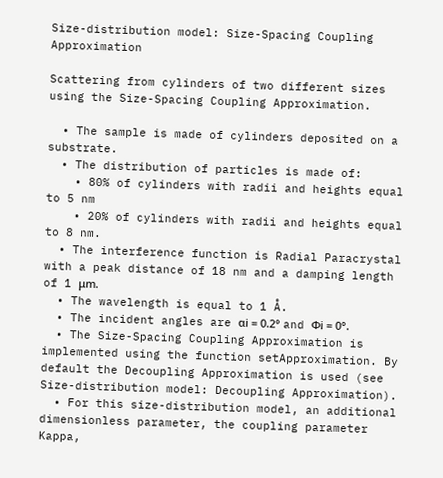Size-distribution model: Size-Spacing Coupling Approximation

Scattering from cylinders of two different sizes using the Size-Spacing Coupling Approximation.

  • The sample is made of cylinders deposited on a substrate.
  • The distribution of particles is made of:
    • 80% of cylinders with radii and heights equal to 5 nm
    • 20% of cylinders with radii and heights equal to 8 nm.
  • The interference function is Radial Paracrystal with a peak distance of 18 nm and a damping length of 1 μm.
  • The wavelength is equal to 1 Å.
  • The incident angles are αi = 0.2° and Φi = 0°.
  • The Size-Spacing Coupling Approximation is implemented using the function setApproximation. By default the Decoupling Approximation is used (see Size-distribution model: Decoupling Approximation).
  • For this size-distribution model, an additional dimensionless parameter, the coupling parameter Kappa,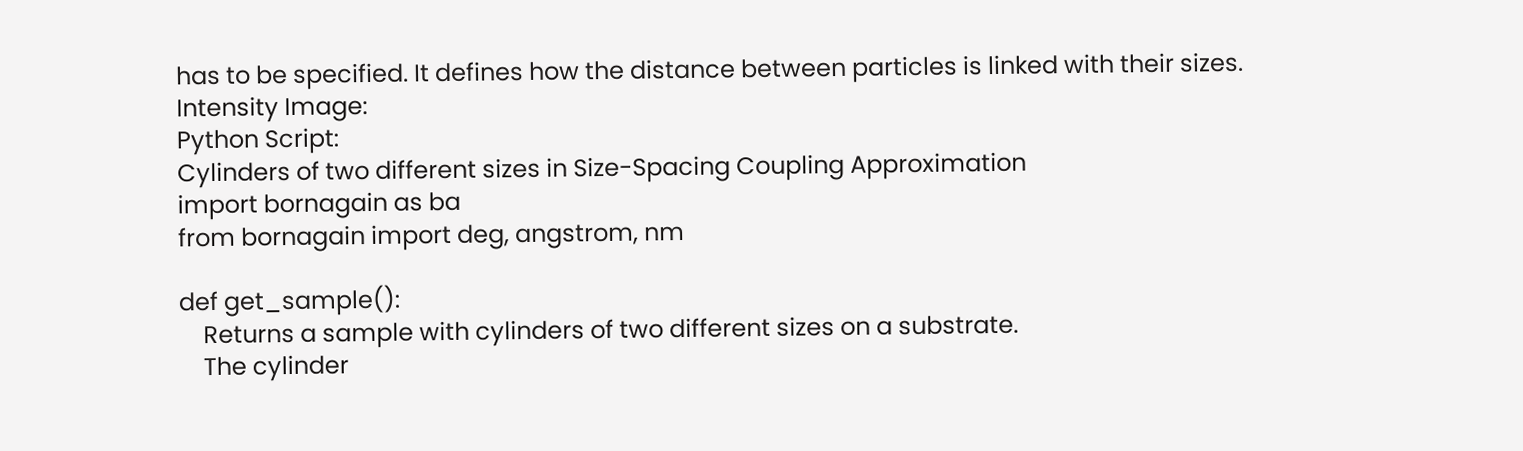has to be specified. It defines how the distance between particles is linked with their sizes.
Intensity Image:
Python Script:
Cylinders of two different sizes in Size-Spacing Coupling Approximation
import bornagain as ba
from bornagain import deg, angstrom, nm

def get_sample():
    Returns a sample with cylinders of two different sizes on a substrate.
    The cylinder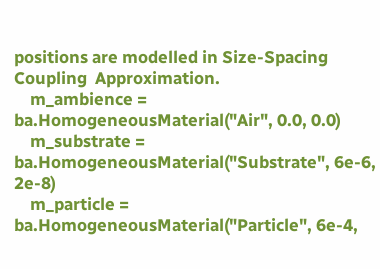positions are modelled in Size-Spacing Coupling  Approximation.
    m_ambience = ba.HomogeneousMaterial("Air", 0.0, 0.0)
    m_substrate = ba.HomogeneousMaterial("Substrate", 6e-6, 2e-8)
    m_particle = ba.HomogeneousMaterial("Particle", 6e-4,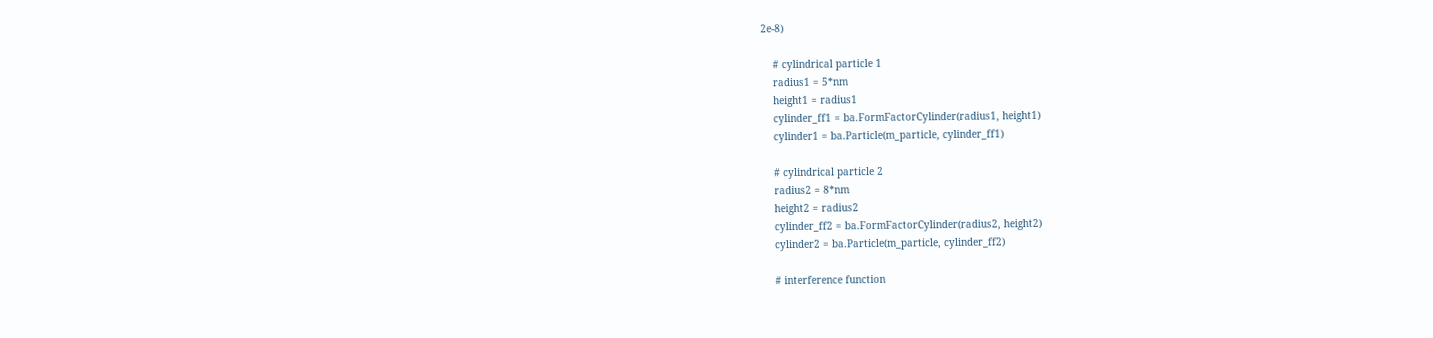2e-8)

    # cylindrical particle 1
    radius1 = 5*nm
    height1 = radius1
    cylinder_ff1 = ba.FormFactorCylinder(radius1, height1)
    cylinder1 = ba.Particle(m_particle, cylinder_ff1)

    # cylindrical particle 2
    radius2 = 8*nm
    height2 = radius2
    cylinder_ff2 = ba.FormFactorCylinder(radius2, height2)
    cylinder2 = ba.Particle(m_particle, cylinder_ff2)

    # interference function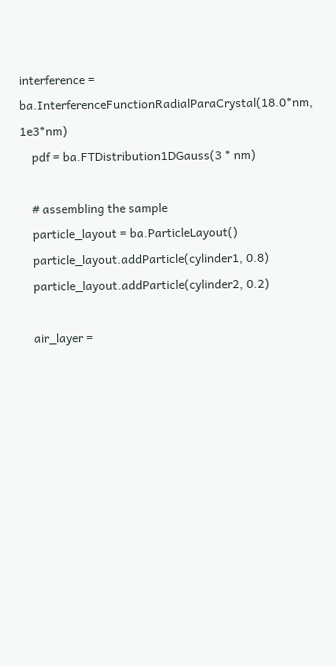interference = ba.InterferenceFunctionRadialParaCrystal(18.0*nm, 1e3*nm)
    pdf = ba.FTDistribution1DGauss(3 * nm)

    # assembling the sample
    particle_layout = ba.ParticleLayout()
    particle_layout.addParticle(cylinder1, 0.8)
    particle_layout.addParticle(cylinder2, 0.2)

    air_layer =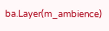ba.Layer(m_ambience)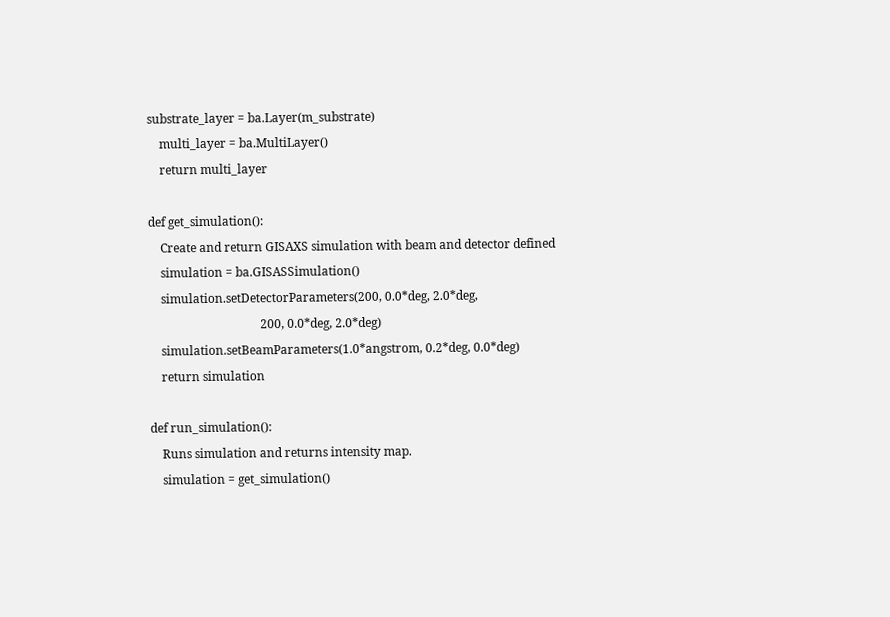substrate_layer = ba.Layer(m_substrate)
    multi_layer = ba.MultiLayer()
    return multi_layer

def get_simulation():
    Create and return GISAXS simulation with beam and detector defined
    simulation = ba.GISASSimulation()
    simulation.setDetectorParameters(200, 0.0*deg, 2.0*deg,
                                     200, 0.0*deg, 2.0*deg)
    simulation.setBeamParameters(1.0*angstrom, 0.2*deg, 0.0*deg)
    return simulation

def run_simulation():
    Runs simulation and returns intensity map.
    simulation = get_simulation()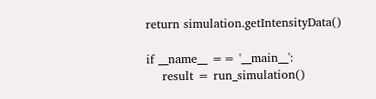return simulation.getIntensityData()

if __name__ == '__main__':
    result = run_simulation()